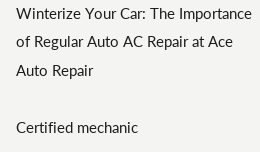Winterize Your Car: The Importance of Regular Auto AC Repair at Ace Auto Repair

Certified mechanic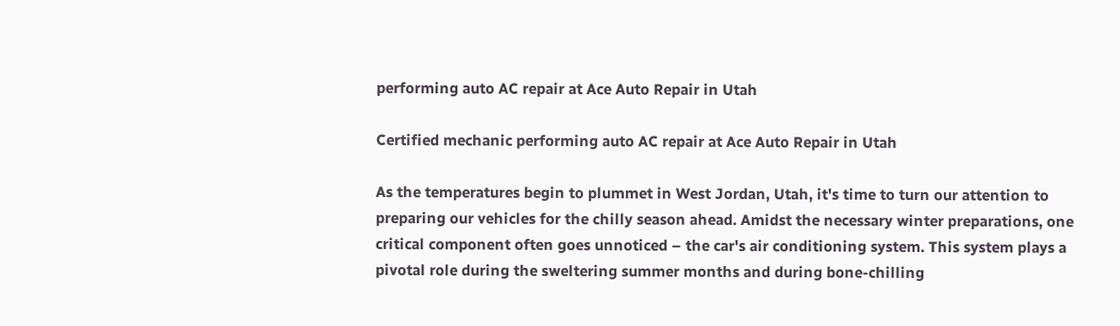performing auto AC repair at Ace Auto Repair in Utah

Certified mechanic performing auto AC repair at Ace Auto Repair in Utah

As the temperatures begin to plummet in West Jordan, Utah, it's time to turn our attention to preparing our vehicles for the chilly season ahead. Amidst the necessary winter preparations, one critical component often goes unnoticed – the car's air conditioning system. This system plays a pivotal role during the sweltering summer months and during bone-chilling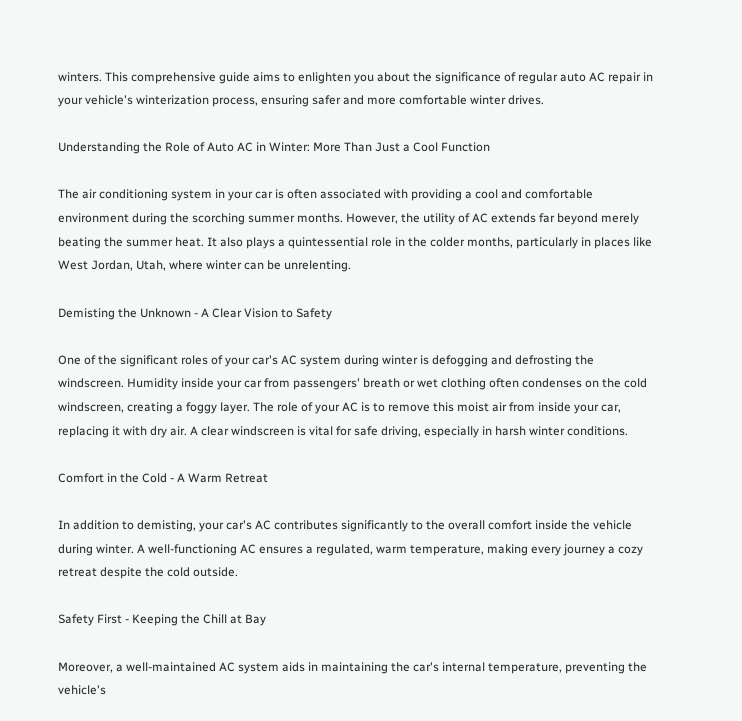winters. This comprehensive guide aims to enlighten you about the significance of regular auto AC repair in your vehicle's winterization process, ensuring safer and more comfortable winter drives.

Understanding the Role of Auto AC in Winter: More Than Just a Cool Function

The air conditioning system in your car is often associated with providing a cool and comfortable environment during the scorching summer months. However, the utility of AC extends far beyond merely beating the summer heat. It also plays a quintessential role in the colder months, particularly in places like West Jordan, Utah, where winter can be unrelenting.

Demisting the Unknown - A Clear Vision to Safety

One of the significant roles of your car's AC system during winter is defogging and defrosting the windscreen. Humidity inside your car from passengers' breath or wet clothing often condenses on the cold windscreen, creating a foggy layer. The role of your AC is to remove this moist air from inside your car, replacing it with dry air. A clear windscreen is vital for safe driving, especially in harsh winter conditions.

Comfort in the Cold - A Warm Retreat

In addition to demisting, your car's AC contributes significantly to the overall comfort inside the vehicle during winter. A well-functioning AC ensures a regulated, warm temperature, making every journey a cozy retreat despite the cold outside.

Safety First - Keeping the Chill at Bay

Moreover, a well-maintained AC system aids in maintaining the car's internal temperature, preventing the vehicle's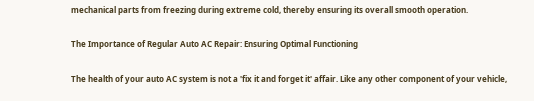mechanical parts from freezing during extreme cold, thereby ensuring its overall smooth operation.

The Importance of Regular Auto AC Repair: Ensuring Optimal Functioning

The health of your auto AC system is not a 'fix it and forget it' affair. Like any other component of your vehicle,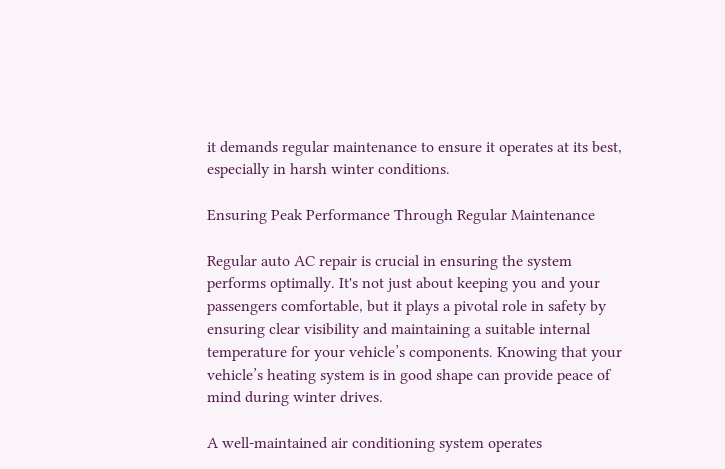it demands regular maintenance to ensure it operates at its best, especially in harsh winter conditions.

Ensuring Peak Performance Through Regular Maintenance

Regular auto AC repair is crucial in ensuring the system performs optimally. It's not just about keeping you and your passengers comfortable, but it plays a pivotal role in safety by ensuring clear visibility and maintaining a suitable internal temperature for your vehicle’s components. Knowing that your vehicle’s heating system is in good shape can provide peace of mind during winter drives.

A well-maintained air conditioning system operates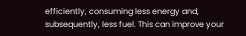efficiently, consuming less energy and, subsequently, less fuel. This can improve your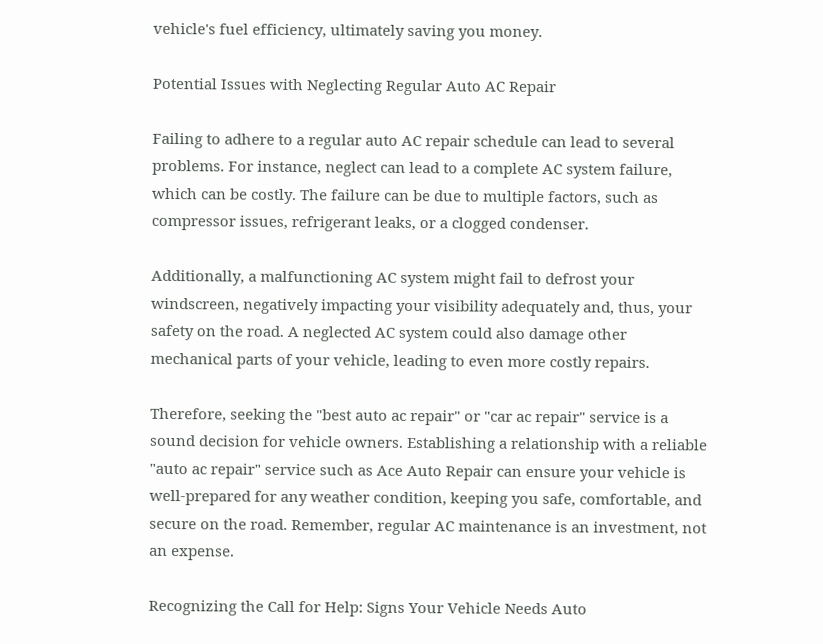vehicle's fuel efficiency, ultimately saving you money.

Potential Issues with Neglecting Regular Auto AC Repair

Failing to adhere to a regular auto AC repair schedule can lead to several problems. For instance, neglect can lead to a complete AC system failure, which can be costly. The failure can be due to multiple factors, such as compressor issues, refrigerant leaks, or a clogged condenser.

Additionally, a malfunctioning AC system might fail to defrost your windscreen, negatively impacting your visibility adequately and, thus, your safety on the road. A neglected AC system could also damage other mechanical parts of your vehicle, leading to even more costly repairs.

Therefore, seeking the "best auto ac repair" or "car ac repair" service is a sound decision for vehicle owners. Establishing a relationship with a reliable "auto ac repair" service such as Ace Auto Repair can ensure your vehicle is well-prepared for any weather condition, keeping you safe, comfortable, and secure on the road. Remember, regular AC maintenance is an investment, not an expense.

Recognizing the Call for Help: Signs Your Vehicle Needs Auto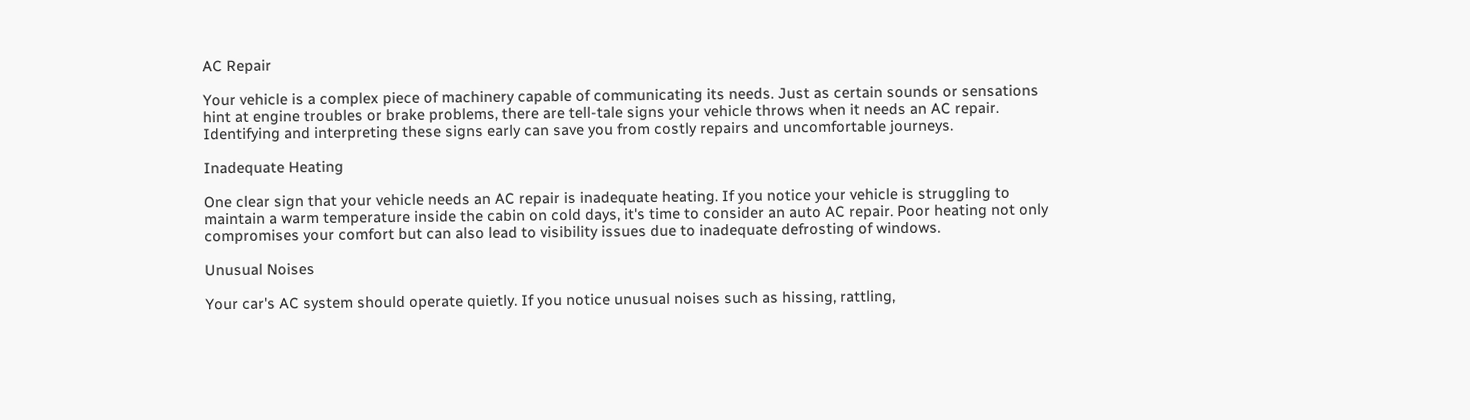AC Repair

Your vehicle is a complex piece of machinery capable of communicating its needs. Just as certain sounds or sensations hint at engine troubles or brake problems, there are tell-tale signs your vehicle throws when it needs an AC repair. Identifying and interpreting these signs early can save you from costly repairs and uncomfortable journeys.

Inadequate Heating

One clear sign that your vehicle needs an AC repair is inadequate heating. If you notice your vehicle is struggling to maintain a warm temperature inside the cabin on cold days, it's time to consider an auto AC repair. Poor heating not only compromises your comfort but can also lead to visibility issues due to inadequate defrosting of windows.

Unusual Noises

Your car's AC system should operate quietly. If you notice unusual noises such as hissing, rattling,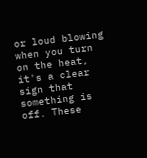or loud blowing when you turn on the heat, it's a clear sign that something is off. These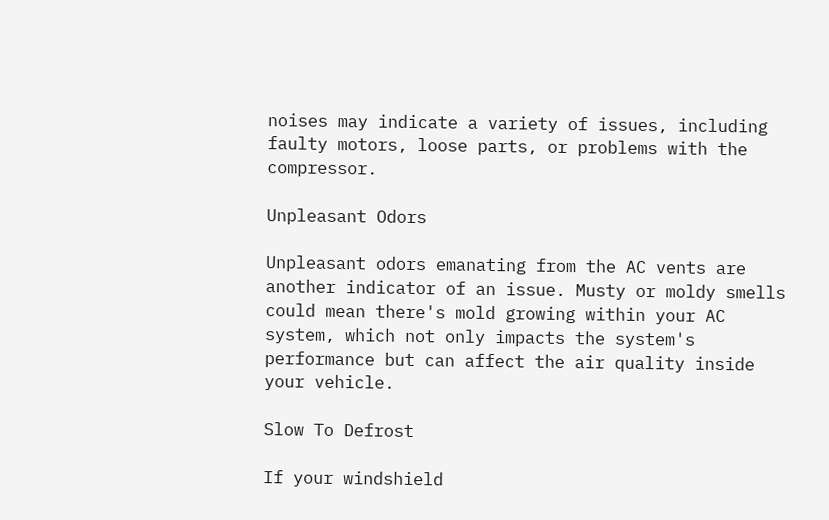noises may indicate a variety of issues, including faulty motors, loose parts, or problems with the compressor.

Unpleasant Odors

Unpleasant odors emanating from the AC vents are another indicator of an issue. Musty or moldy smells could mean there's mold growing within your AC system, which not only impacts the system's performance but can affect the air quality inside your vehicle.

Slow To Defrost

If your windshield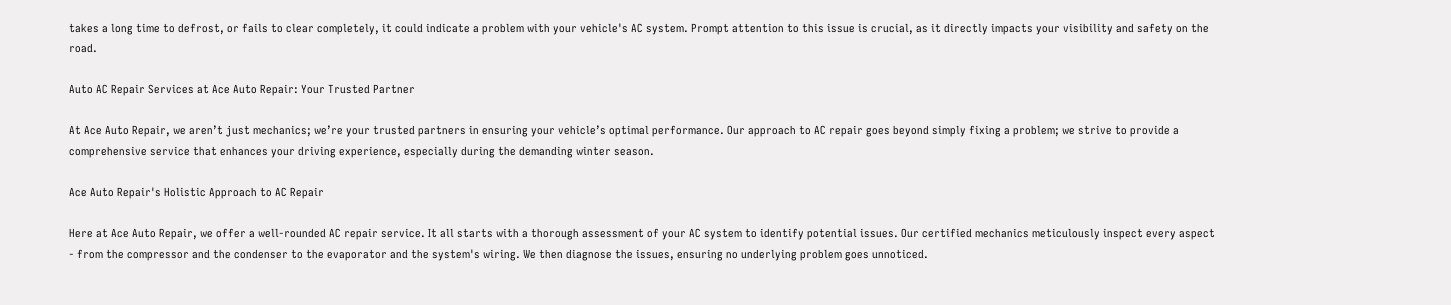takes a long time to defrost, or fails to clear completely, it could indicate a problem with your vehicle's AC system. Prompt attention to this issue is crucial, as it directly impacts your visibility and safety on the road.

Auto AC Repair Services at Ace Auto Repair: Your Trusted Partner

At Ace Auto Repair, we aren’t just mechanics; we’re your trusted partners in ensuring your vehicle’s optimal performance. Our approach to AC repair goes beyond simply fixing a problem; we strive to provide a comprehensive service that enhances your driving experience, especially during the demanding winter season.

Ace Auto Repair's Holistic Approach to AC Repair

Here at Ace Auto Repair, we offer a well-rounded AC repair service. It all starts with a thorough assessment of your AC system to identify potential issues. Our certified mechanics meticulously inspect every aspect - from the compressor and the condenser to the evaporator and the system's wiring. We then diagnose the issues, ensuring no underlying problem goes unnoticed.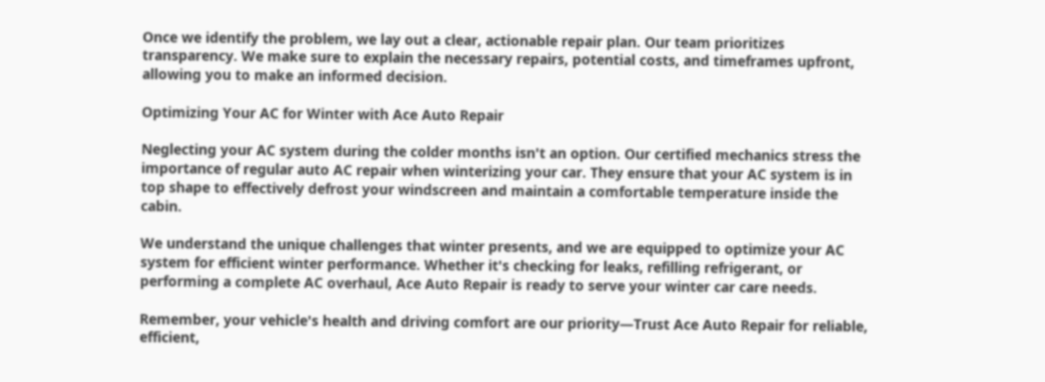Once we identify the problem, we lay out a clear, actionable repair plan. Our team prioritizes transparency. We make sure to explain the necessary repairs, potential costs, and timeframes upfront, allowing you to make an informed decision.

Optimizing Your AC for Winter with Ace Auto Repair

Neglecting your AC system during the colder months isn't an option. Our certified mechanics stress the importance of regular auto AC repair when winterizing your car. They ensure that your AC system is in top shape to effectively defrost your windscreen and maintain a comfortable temperature inside the cabin.

We understand the unique challenges that winter presents, and we are equipped to optimize your AC system for efficient winter performance. Whether it's checking for leaks, refilling refrigerant, or performing a complete AC overhaul, Ace Auto Repair is ready to serve your winter car care needs.

Remember, your vehicle's health and driving comfort are our priority—Trust Ace Auto Repair for reliable, efficient,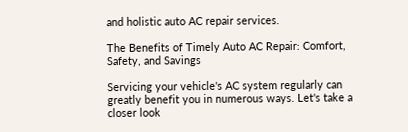and holistic auto AC repair services.

The Benefits of Timely Auto AC Repair: Comfort, Safety, and Savings

Servicing your vehicle's AC system regularly can greatly benefit you in numerous ways. Let's take a closer look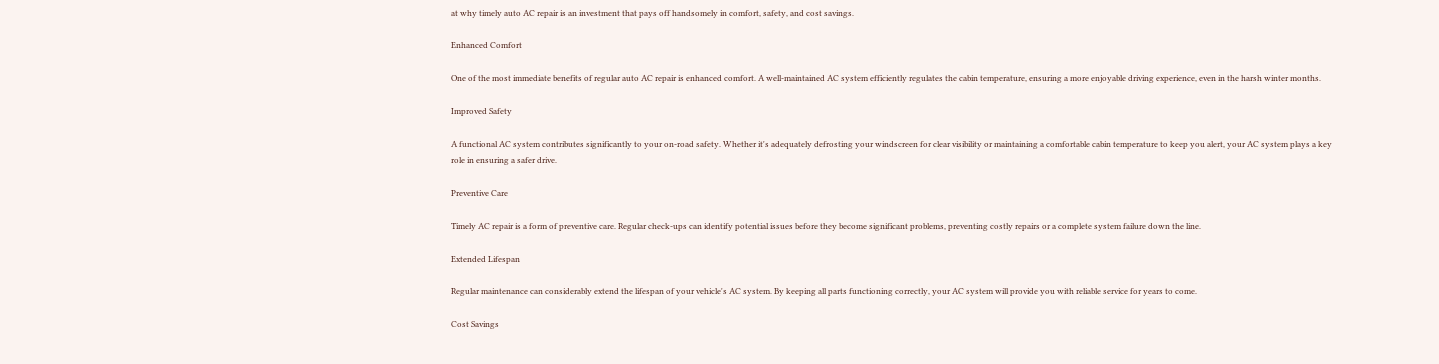at why timely auto AC repair is an investment that pays off handsomely in comfort, safety, and cost savings.

Enhanced Comfort

One of the most immediate benefits of regular auto AC repair is enhanced comfort. A well-maintained AC system efficiently regulates the cabin temperature, ensuring a more enjoyable driving experience, even in the harsh winter months.

Improved Safety

A functional AC system contributes significantly to your on-road safety. Whether it's adequately defrosting your windscreen for clear visibility or maintaining a comfortable cabin temperature to keep you alert, your AC system plays a key role in ensuring a safer drive.

Preventive Care

Timely AC repair is a form of preventive care. Regular check-ups can identify potential issues before they become significant problems, preventing costly repairs or a complete system failure down the line.

Extended Lifespan

Regular maintenance can considerably extend the lifespan of your vehicle's AC system. By keeping all parts functioning correctly, your AC system will provide you with reliable service for years to come.

Cost Savings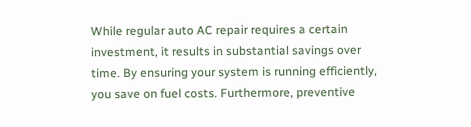While regular auto AC repair requires a certain investment, it results in substantial savings over time. By ensuring your system is running efficiently, you save on fuel costs. Furthermore, preventive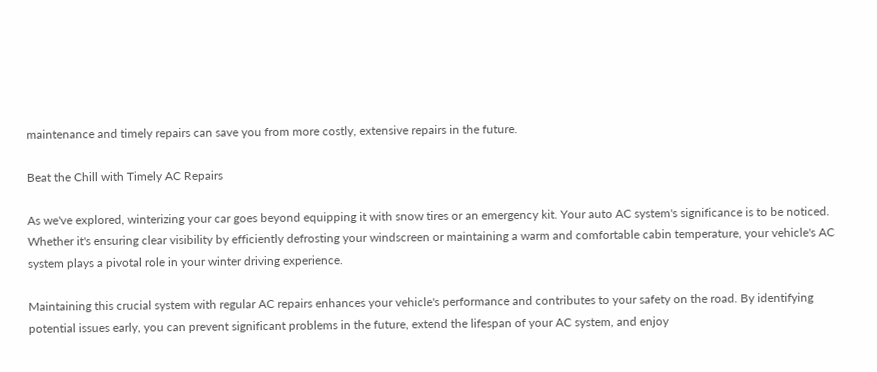maintenance and timely repairs can save you from more costly, extensive repairs in the future.

Beat the Chill with Timely AC Repairs

As we've explored, winterizing your car goes beyond equipping it with snow tires or an emergency kit. Your auto AC system's significance is to be noticed. Whether it's ensuring clear visibility by efficiently defrosting your windscreen or maintaining a warm and comfortable cabin temperature, your vehicle's AC system plays a pivotal role in your winter driving experience.

Maintaining this crucial system with regular AC repairs enhances your vehicle's performance and contributes to your safety on the road. By identifying potential issues early, you can prevent significant problems in the future, extend the lifespan of your AC system, and enjoy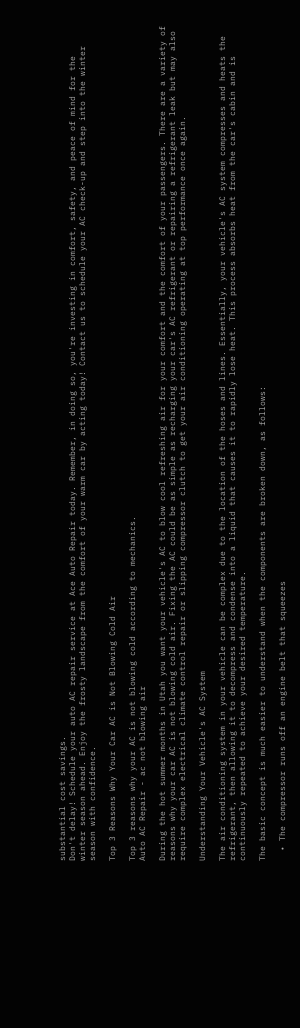substantial cost savings.
Don't delay! Schedule your auto AC repair service at Ace Auto Repair today. Remember, in doing so, you're investing in comfort, safety, and peace of mind for the winter season ahead. Enjoy the frosty landscape from the comfort of your warm car by acting today! Contact us to schedule your AC check-up and step into the winter season with confidence.

Top 3 Reasons Why Your Car AC is Not Blowing Cold Air

Top 3 reasons why your AC is not blowing cold according to mechanics.
Auto AC Repair - ac not blowing air

During the hot summer months in Utah you want your vehicle's AC to blow cool refreshing air for your comfort and the comfort of your passengers. There are a variety of reasons why your car AC is not blowing cold air. Fixing the AC could be as simple as recharging your car's AC refrigerant or repairing a refrigerant leak but may also require complex electrical climate control repair or slipping compressor clutch to get your air conditioning operating at top performance once again.

Understanding Your Vehicle's AC System

The air conditioning system in your vehicle can be complex due to the location of the hoses and lines. Essentially, your vehicle's AC system compresses and heats the refrigerant, then allowing it to decompress and condense into a liquid that causes it to rapidly lose heat. This process absorbs heat from the car's cabin and is continuously repeated to achieve your desired temperature.

The basic concept is much easier to understand when the components are broken down, as follows:

  • The compressor runs off an engine belt that squeezes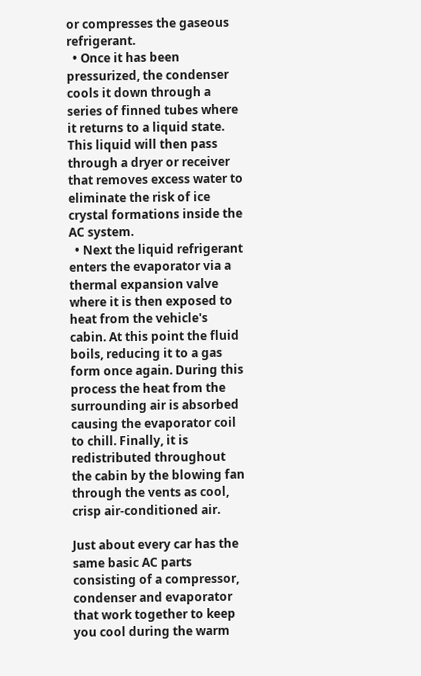or compresses the gaseous refrigerant.
  • Once it has been pressurized, the condenser cools it down through a series of finned tubes where it returns to a liquid state. This liquid will then pass through a dryer or receiver that removes excess water to eliminate the risk of ice crystal formations inside the AC system.
  • Next the liquid refrigerant enters the evaporator via a thermal expansion valve where it is then exposed to heat from the vehicle's cabin. At this point the fluid boils, reducing it to a gas form once again. During this process the heat from the surrounding air is absorbed causing the evaporator coil to chill. Finally, it is redistributed throughout the cabin by the blowing fan through the vents as cool, crisp air-conditioned air.

Just about every car has the same basic AC parts consisting of a compressor, condenser and evaporator that work together to keep you cool during the warm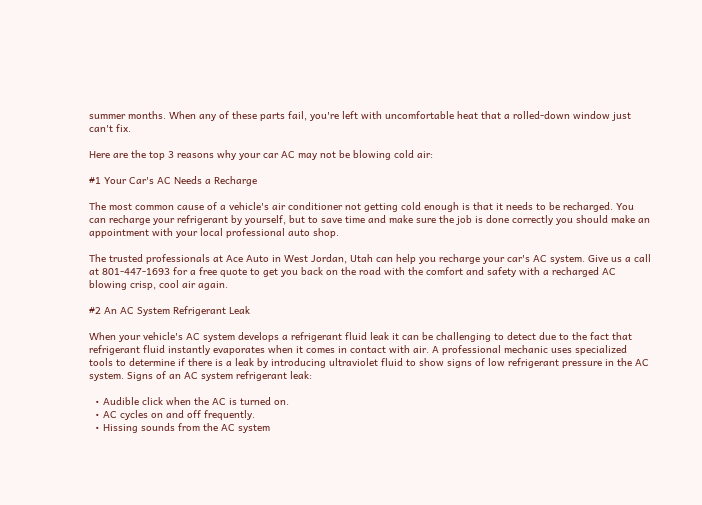summer months. When any of these parts fail, you're left with uncomfortable heat that a rolled-down window just can't fix.

Here are the top 3 reasons why your car AC may not be blowing cold air:

#1 Your Car's AC Needs a Recharge

The most common cause of a vehicle's air conditioner not getting cold enough is that it needs to be recharged. You can recharge your refrigerant by yourself, but to save time and make sure the job is done correctly you should make an appointment with your local professional auto shop.

The trusted professionals at Ace Auto in West Jordan, Utah can help you recharge your car's AC system. Give us a call at 801-447-1693 for a free quote to get you back on the road with the comfort and safety with a recharged AC blowing crisp, cool air again.

#2 An AC System Refrigerant Leak

When your vehicle's AC system develops a refrigerant fluid leak it can be challenging to detect due to the fact that refrigerant fluid instantly evaporates when it comes in contact with air. A professional mechanic uses specialized tools to determine if there is a leak by introducing ultraviolet fluid to show signs of low refrigerant pressure in the AC system. Signs of an AC system refrigerant leak:

  • Audible click when the AC is turned on.
  • AC cycles on and off frequently.
  • Hissing sounds from the AC system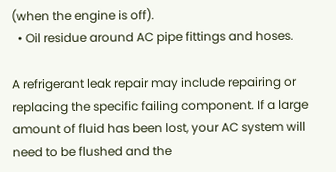(when the engine is off).
  • Oil residue around AC pipe fittings and hoses.

A refrigerant leak repair may include repairing or replacing the specific failing component. If a large amount of fluid has been lost, your AC system will need to be flushed and the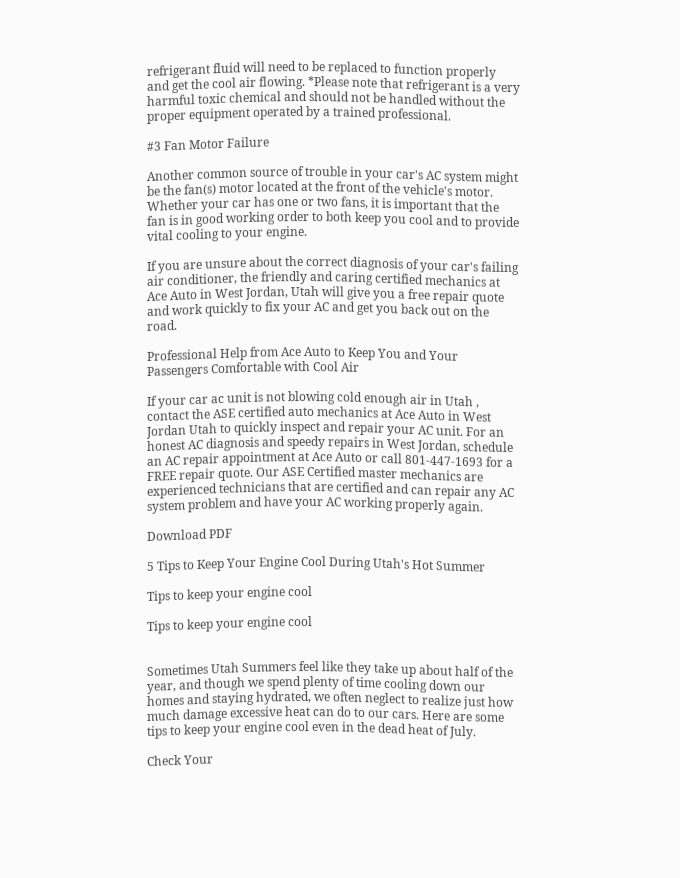refrigerant fluid will need to be replaced to function properly and get the cool air flowing. *Please note that refrigerant is a very harmful toxic chemical and should not be handled without the proper equipment operated by a trained professional.

#3 Fan Motor Failure

Another common source of trouble in your car's AC system might be the fan(s) motor located at the front of the vehicle's motor. Whether your car has one or two fans, it is important that the fan is in good working order to both keep you cool and to provide vital cooling to your engine.

If you are unsure about the correct diagnosis of your car's failing air conditioner, the friendly and caring certified mechanics at Ace Auto in West Jordan, Utah will give you a free repair quote and work quickly to fix your AC and get you back out on the road.

Professional Help from Ace Auto to Keep You and Your Passengers Comfortable with Cool Air

If your car ac unit is not blowing cold enough air in Utah , contact the ASE certified auto mechanics at Ace Auto in West Jordan Utah to quickly inspect and repair your AC unit. For an honest AC diagnosis and speedy repairs in West Jordan, schedule an AC repair appointment at Ace Auto or call 801-447-1693 for a FREE repair quote. Our ASE Certified master mechanics are experienced technicians that are certified and can repair any AC system problem and have your AC working properly again.

Download PDF

5 Tips to Keep Your Engine Cool During Utah's Hot Summer

Tips to keep your engine cool

Tips to keep your engine cool


Sometimes Utah Summers feel like they take up about half of the year, and though we spend plenty of time cooling down our homes and staying hydrated, we often neglect to realize just how much damage excessive heat can do to our cars. Here are some tips to keep your engine cool even in the dead heat of July.

Check Your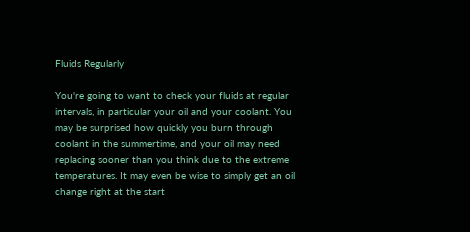Fluids Regularly

You're going to want to check your fluids at regular intervals, in particular your oil and your coolant. You may be surprised how quickly you burn through coolant in the summertime, and your oil may need replacing sooner than you think due to the extreme temperatures. It may even be wise to simply get an oil change right at the start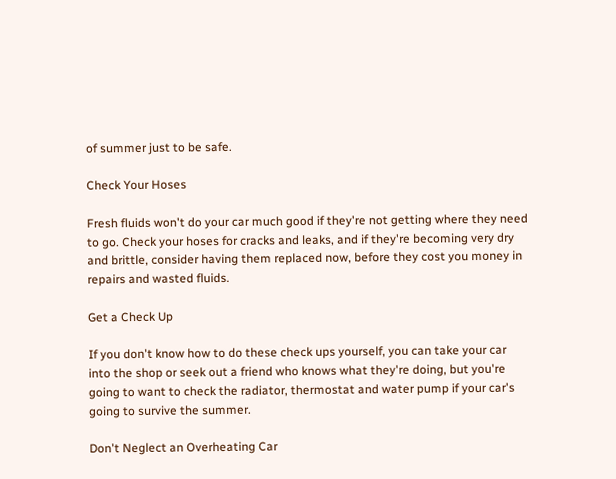of summer just to be safe.

Check Your Hoses

Fresh fluids won't do your car much good if they're not getting where they need to go. Check your hoses for cracks and leaks, and if they're becoming very dry and brittle, consider having them replaced now, before they cost you money in repairs and wasted fluids.

Get a Check Up

If you don't know how to do these check ups yourself, you can take your car into the shop or seek out a friend who knows what they're doing, but you're going to want to check the radiator, thermostat and water pump if your car's going to survive the summer.

Don't Neglect an Overheating Car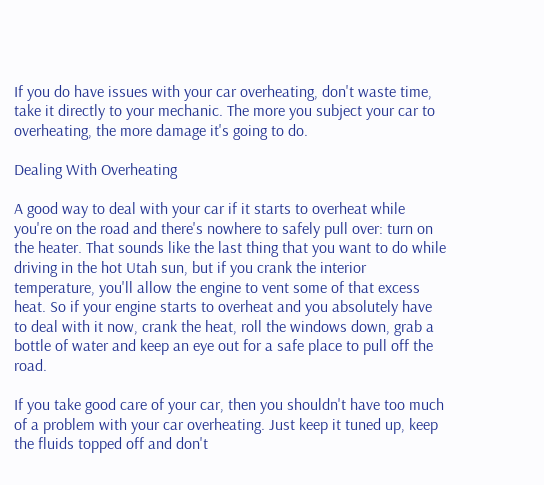If you do have issues with your car overheating, don't waste time, take it directly to your mechanic. The more you subject your car to overheating, the more damage it's going to do.

Dealing With Overheating

A good way to deal with your car if it starts to overheat while you're on the road and there's nowhere to safely pull over: turn on the heater. That sounds like the last thing that you want to do while driving in the hot Utah sun, but if you crank the interior temperature, you'll allow the engine to vent some of that excess heat. So if your engine starts to overheat and you absolutely have to deal with it now, crank the heat, roll the windows down, grab a bottle of water and keep an eye out for a safe place to pull off the road.

If you take good care of your car, then you shouldn't have too much of a problem with your car overheating. Just keep it tuned up, keep the fluids topped off and don't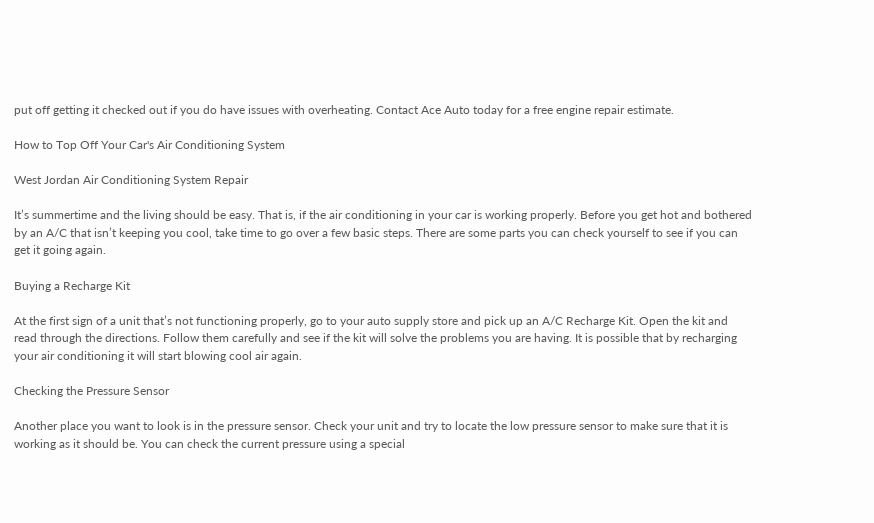put off getting it checked out if you do have issues with overheating. Contact Ace Auto today for a free engine repair estimate.

How to Top Off Your Car's Air Conditioning System

West Jordan Air Conditioning System Repair

It’s summertime and the living should be easy. That is, if the air conditioning in your car is working properly. Before you get hot and bothered by an A/C that isn’t keeping you cool, take time to go over a few basic steps. There are some parts you can check yourself to see if you can get it going again.

Buying a Recharge Kit

At the first sign of a unit that’s not functioning properly, go to your auto supply store and pick up an A/C Recharge Kit. Open the kit and read through the directions. Follow them carefully and see if the kit will solve the problems you are having. It is possible that by recharging your air conditioning it will start blowing cool air again.

Checking the Pressure Sensor

Another place you want to look is in the pressure sensor. Check your unit and try to locate the low pressure sensor to make sure that it is working as it should be. You can check the current pressure using a special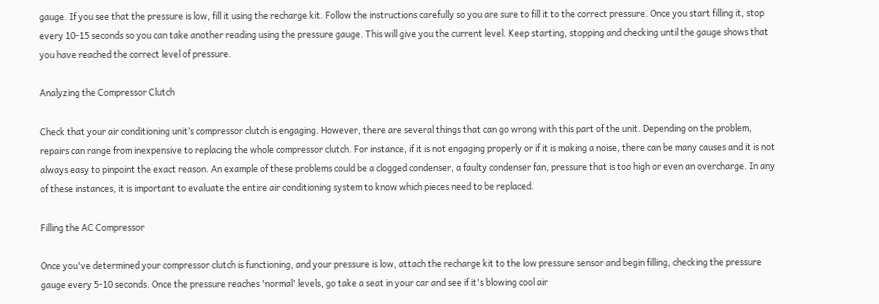gauge. If you see that the pressure is low, fill it using the recharge kit. Follow the instructions carefully so you are sure to fill it to the correct pressure. Once you start filling it, stop every 10-15 seconds so you can take another reading using the pressure gauge. This will give you the current level. Keep starting, stopping and checking until the gauge shows that you have reached the correct level of pressure.

Analyzing the Compressor Clutch

Check that your air conditioning unit’s compressor clutch is engaging. However, there are several things that can go wrong with this part of the unit. Depending on the problem, repairs can range from inexpensive to replacing the whole compressor clutch. For instance, if it is not engaging properly or if it is making a noise, there can be many causes and it is not always easy to pinpoint the exact reason. An example of these problems could be a clogged condenser, a faulty condenser fan, pressure that is too high or even an overcharge. In any of these instances, it is important to evaluate the entire air conditioning system to know which pieces need to be replaced.

Filling the AC Compressor

Once you've determined your compressor clutch is functioning, and your pressure is low, attach the recharge kit to the low pressure sensor and begin filling, checking the pressure gauge every 5-10 seconds. Once the pressure reaches 'normal' levels, go take a seat in your car and see if it's blowing cool air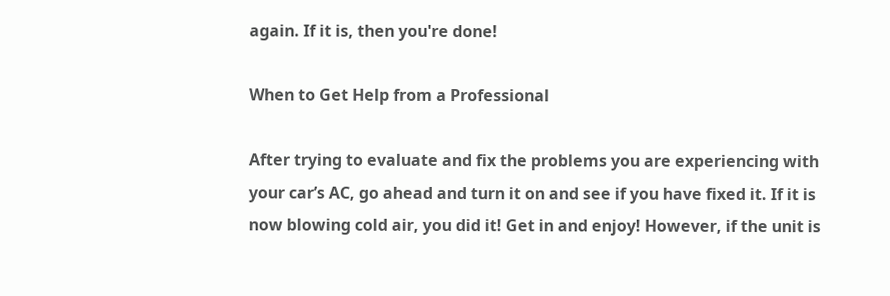again. If it is, then you're done!

When to Get Help from a Professional

After trying to evaluate and fix the problems you are experiencing with your car’s AC, go ahead and turn it on and see if you have fixed it. If it is now blowing cold air, you did it! Get in and enjoy! However, if the unit is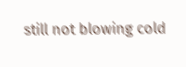still not blowing cold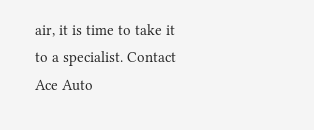air, it is time to take it to a specialist. Contact Ace Auto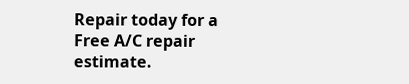Repair today for a Free A/C repair estimate.